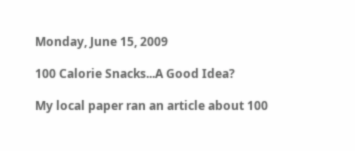Monday, June 15, 2009

100 Calorie Snacks...A Good Idea?

My local paper ran an article about 100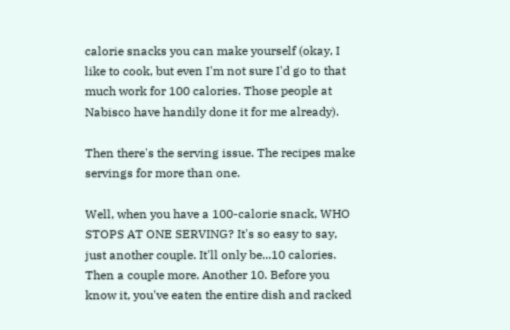calorie snacks you can make yourself (okay, I like to cook, but even I'm not sure I'd go to that much work for 100 calories. Those people at Nabisco have handily done it for me already).

Then there's the serving issue. The recipes make servings for more than one.

Well, when you have a 100-calorie snack, WHO STOPS AT ONE SERVING? It's so easy to say, just another couple. It'll only be...10 calories. Then a couple more. Another 10. Before you know it, you've eaten the entire dish and racked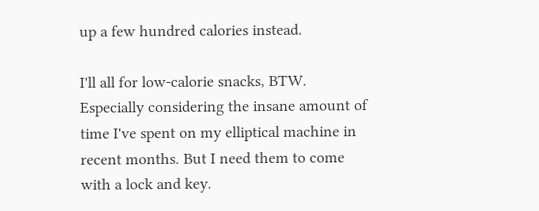up a few hundred calories instead.

I'll all for low-calorie snacks, BTW. Especially considering the insane amount of time I've spent on my elliptical machine in recent months. But I need them to come with a lock and key.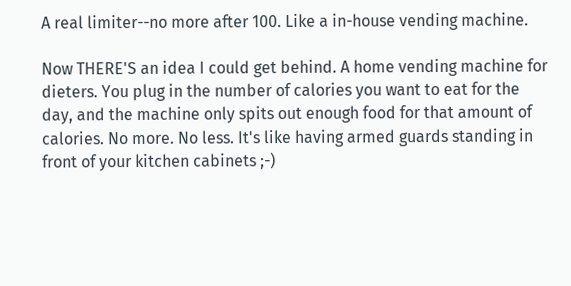A real limiter--no more after 100. Like a in-house vending machine.

Now THERE'S an idea I could get behind. A home vending machine for dieters. You plug in the number of calories you want to eat for the day, and the machine only spits out enough food for that amount of calories. No more. No less. It's like having armed guards standing in front of your kitchen cabinets ;-)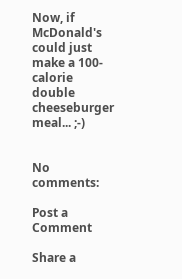Now, if McDonald's could just make a 100-calorie double cheeseburger meal... ;-)


No comments:

Post a Comment

Share a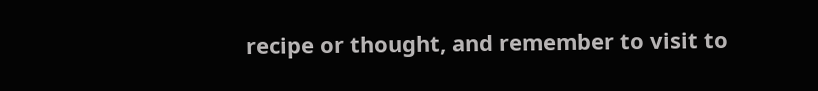recipe or thought, and remember to visit to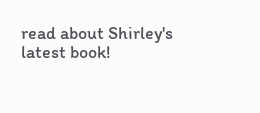read about Shirley's latest book!